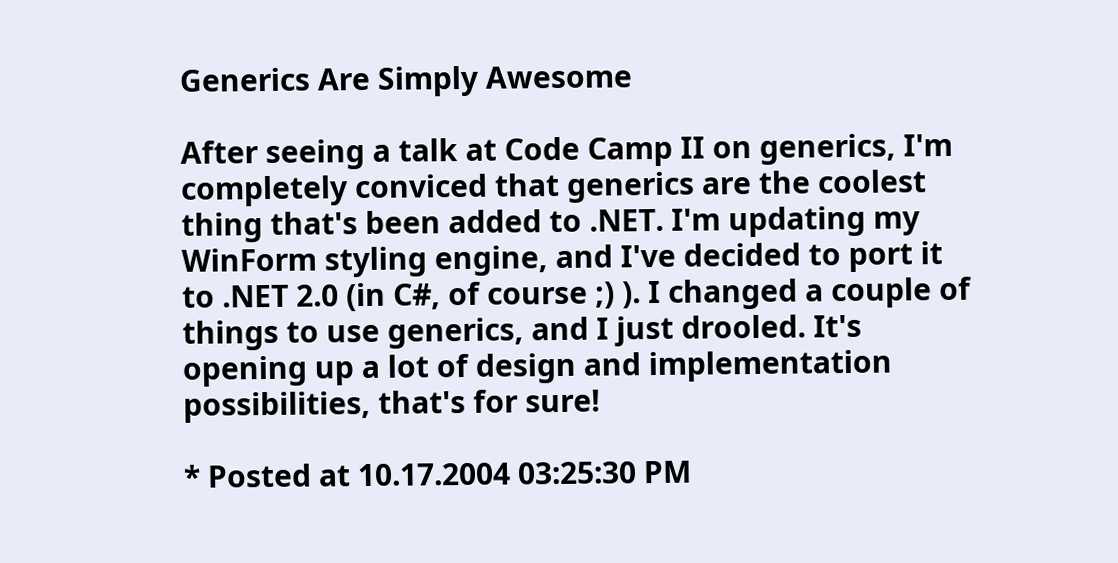Generics Are Simply Awesome

After seeing a talk at Code Camp II on generics, I'm completely conviced that generics are the coolest thing that's been added to .NET. I'm updating my WinForm styling engine, and I've decided to port it to .NET 2.0 (in C#, of course ;) ). I changed a couple of things to use generics, and I just drooled. It's opening up a lot of design and implementation possibilities, that's for sure!

* Posted at 10.17.2004 03:25:30 PM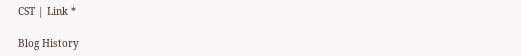CST | Link *

Blog History